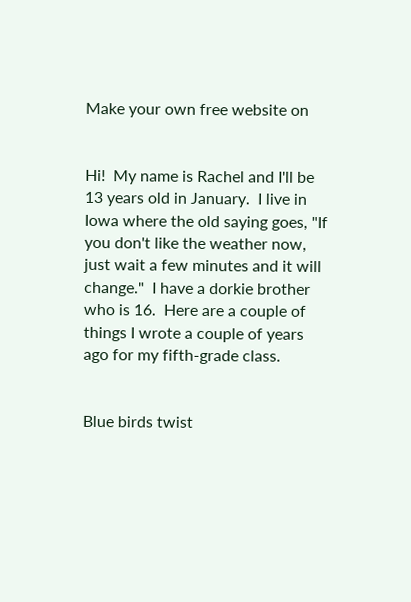Make your own free website on


Hi!  My name is Rachel and I'll be 13 years old in January.  I live in Iowa where the old saying goes, "If you don't like the weather now, just wait a few minutes and it will change."  I have a dorkie brother who is 16.  Here are a couple of things I wrote a couple of years ago for my fifth-grade class.


Blue birds twist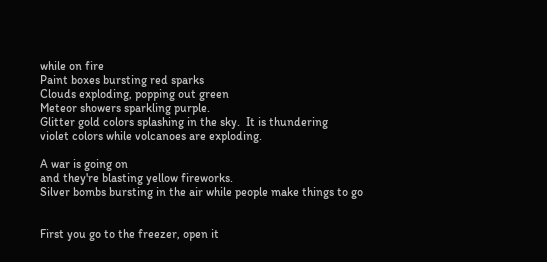while on fire
Paint boxes bursting red sparks
Clouds exploding, popping out green
Meteor showers sparkling purple.
Glitter gold colors splashing in the sky.  It is thundering
violet colors while volcanoes are exploding.

A war is going on
and they're blasting yellow fireworks.
Silver bombs bursting in the air while people make things to go


First you go to the freezer, open it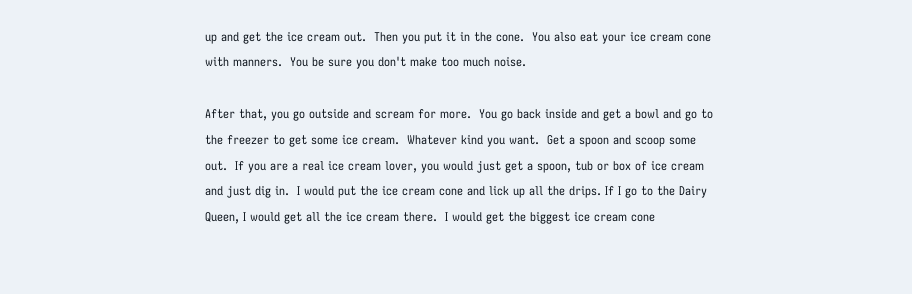up and get the ice cream out.  Then you put it in the cone.  You also eat your ice cream cone with manners.  You be sure you don't make too much noise.

After that, you go outside and scream for more.  You go back inside and get a bowl and go to the freezer to get some ice cream.  Whatever kind you want.  Get a spoon and scoop some out.  If you are a real ice cream lover, you would just get a spoon, tub or box of ice cream and just dig in.  I would put the ice cream cone and lick up all the drips. If I go to the Dairy Queen, I would get all the ice cream there.  I would get the biggest ice cream cone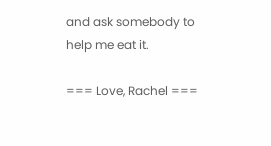and ask somebody to help me eat it.

=== Love, Rachel ===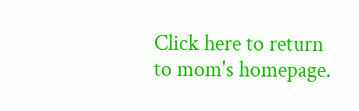Click here to return to mom's homepage.